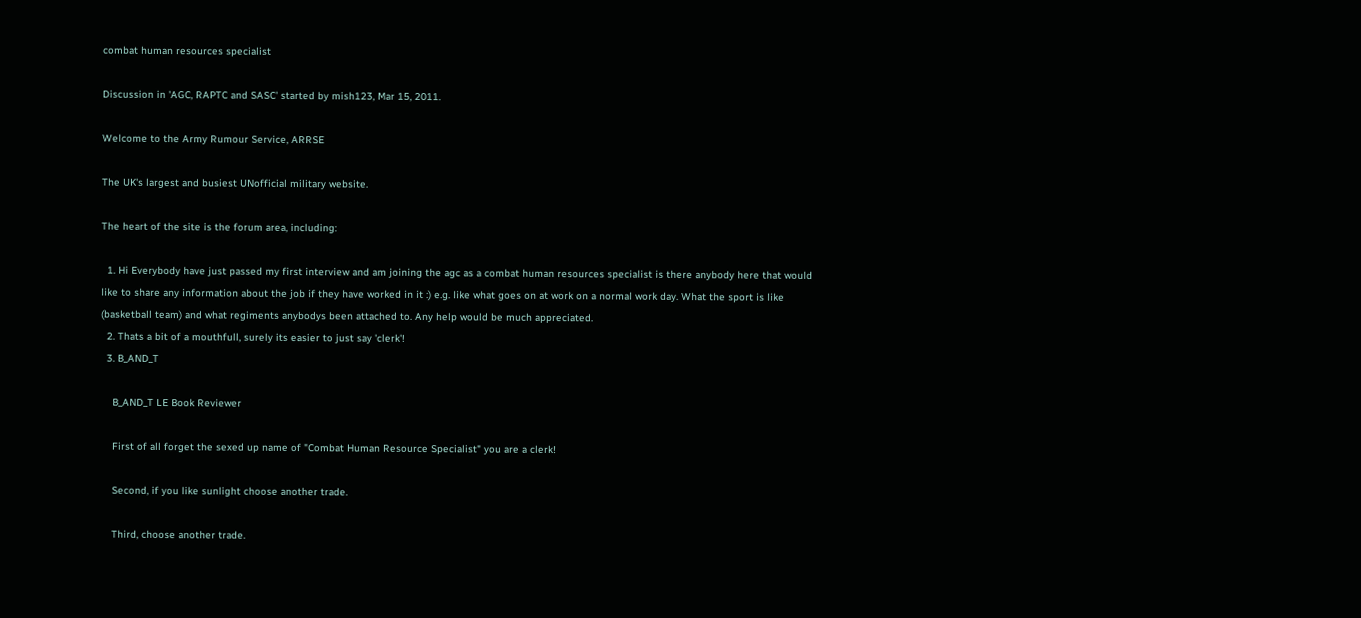combat human resources specialist

Discussion in 'AGC, RAPTC and SASC' started by mish123, Mar 15, 2011.

Welcome to the Army Rumour Service, ARRSE

The UK's largest and busiest UNofficial military website.

The heart of the site is the forum area, including:

  1. Hi Everybody have just passed my first interview and am joining the agc as a combat human resources specialist is there anybody here that would like to share any information about the job if they have worked in it :) e.g. like what goes on at work on a normal work day. What the sport is like (basketball team) and what regiments anybodys been attached to. Any help would be much appreciated.
  2. Thats a bit of a mouthfull, surely its easier to just say 'clerk'!
  3. B_AND_T

    B_AND_T LE Book Reviewer

    First of all forget the sexed up name of "Combat Human Resource Specialist" you are a clerk!

    Second, if you like sunlight choose another trade.

    Third, choose another trade.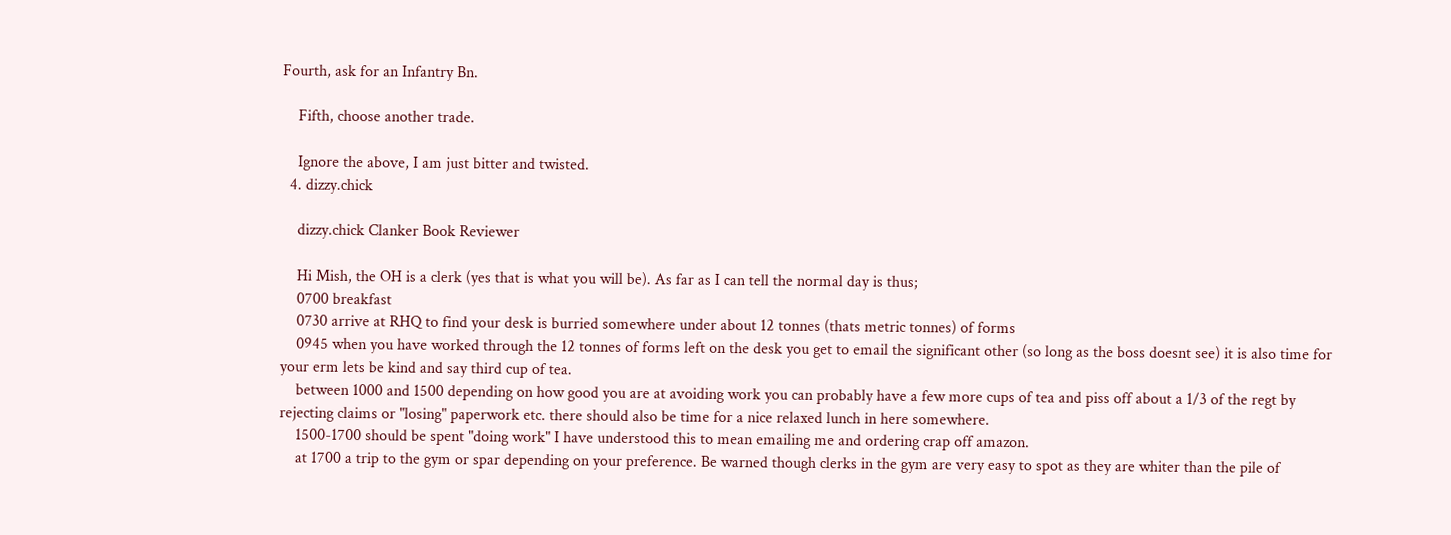Fourth, ask for an Infantry Bn.

    Fifth, choose another trade.

    Ignore the above, I am just bitter and twisted.
  4. dizzy.chick

    dizzy.chick Clanker Book Reviewer

    Hi Mish, the OH is a clerk (yes that is what you will be). As far as I can tell the normal day is thus;
    0700 breakfast
    0730 arrive at RHQ to find your desk is burried somewhere under about 12 tonnes (thats metric tonnes) of forms
    0945 when you have worked through the 12 tonnes of forms left on the desk you get to email the significant other (so long as the boss doesnt see) it is also time for your erm lets be kind and say third cup of tea.
    between 1000 and 1500 depending on how good you are at avoiding work you can probably have a few more cups of tea and piss off about a 1/3 of the regt by rejecting claims or "losing" paperwork etc. there should also be time for a nice relaxed lunch in here somewhere.
    1500-1700 should be spent "doing work" I have understood this to mean emailing me and ordering crap off amazon.
    at 1700 a trip to the gym or spar depending on your preference. Be warned though clerks in the gym are very easy to spot as they are whiter than the pile of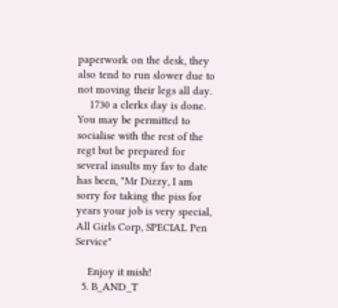paperwork on the desk, they also tend to run slower due to not moving their legs all day.
    1730 a clerks day is done. You may be permitted to socialise with the rest of the regt but be prepared for several insults my fav to date has been, "Mr Dizzy, I am sorry for taking the piss for years your job is very special, All Girls Corp, SPECIAL Pen Service"

    Enjoy it mish!
  5. B_AND_T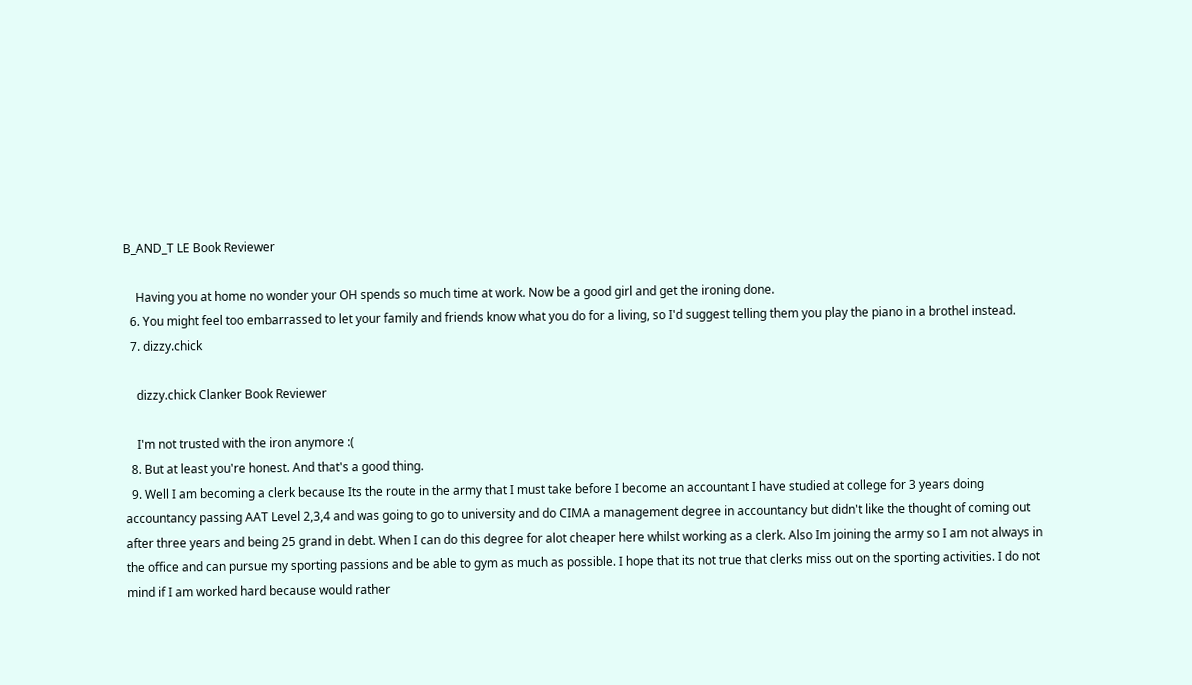B_AND_T LE Book Reviewer

    Having you at home no wonder your OH spends so much time at work. Now be a good girl and get the ironing done.
  6. You might feel too embarrassed to let your family and friends know what you do for a living, so I'd suggest telling them you play the piano in a brothel instead.
  7. dizzy.chick

    dizzy.chick Clanker Book Reviewer

    I'm not trusted with the iron anymore :(
  8. But at least you're honest. And that's a good thing.
  9. Well I am becoming a clerk because Its the route in the army that I must take before I become an accountant I have studied at college for 3 years doing accountancy passing AAT Level 2,3,4 and was going to go to university and do CIMA a management degree in accountancy but didn't like the thought of coming out after three years and being 25 grand in debt. When I can do this degree for alot cheaper here whilst working as a clerk. Also Im joining the army so I am not always in the office and can pursue my sporting passions and be able to gym as much as possible. I hope that its not true that clerks miss out on the sporting activities. I do not mind if I am worked hard because would rather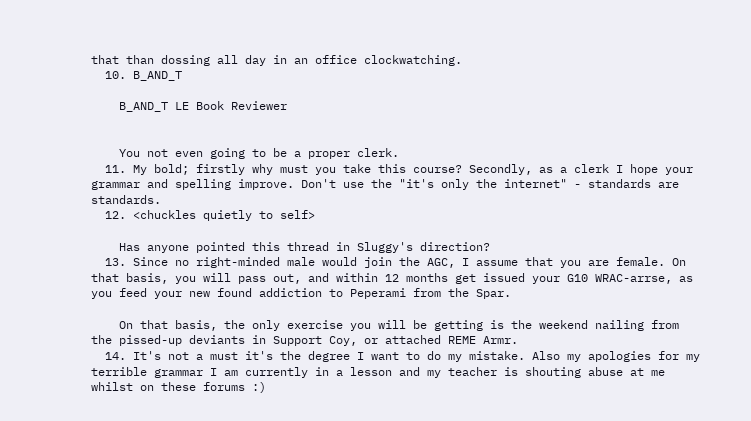that than dossing all day in an office clockwatching.
  10. B_AND_T

    B_AND_T LE Book Reviewer


    You not even going to be a proper clerk.
  11. My bold; firstly why must you take this course? Secondly, as a clerk I hope your grammar and spelling improve. Don't use the "it's only the internet" - standards are standards.
  12. <chuckles quietly to self>

    Has anyone pointed this thread in Sluggy's direction?
  13. Since no right-minded male would join the AGC, I assume that you are female. On that basis, you will pass out, and within 12 months get issued your G10 WRAC-arrse, as you feed your new found addiction to Peperami from the Spar.

    On that basis, the only exercise you will be getting is the weekend nailing from the pissed-up deviants in Support Coy, or attached REME Armr.
  14. It's not a must it's the degree I want to do my mistake. Also my apologies for my terrible grammar I am currently in a lesson and my teacher is shouting abuse at me whilst on these forums :)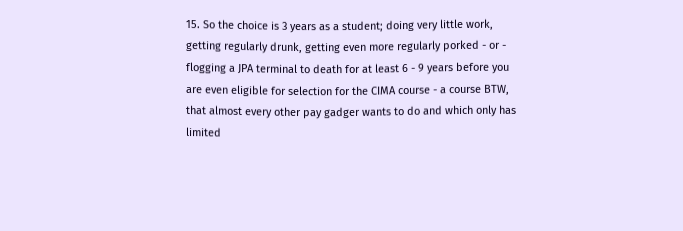15. So the choice is 3 years as a student; doing very little work, getting regularly drunk, getting even more regularly porked - or - flogging a JPA terminal to death for at least 6 - 9 years before you are even eligible for selection for the CIMA course - a course BTW, that almost every other pay gadger wants to do and which only has limited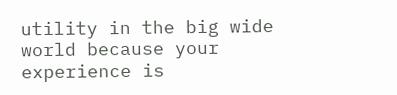utility in the big wide world because your experience is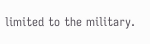limited to the military.